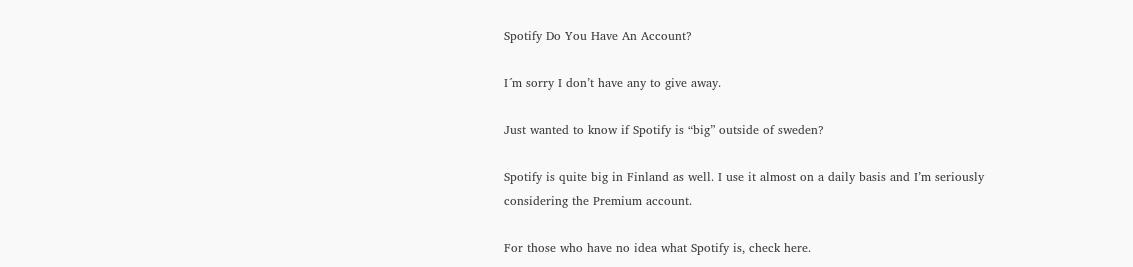Spotify Do You Have An Account?

I´m sorry I don’t have any to give away.

Just wanted to know if Spotify is “big” outside of sweden?

Spotify is quite big in Finland as well. I use it almost on a daily basis and I’m seriously considering the Premium account.

For those who have no idea what Spotify is, check here.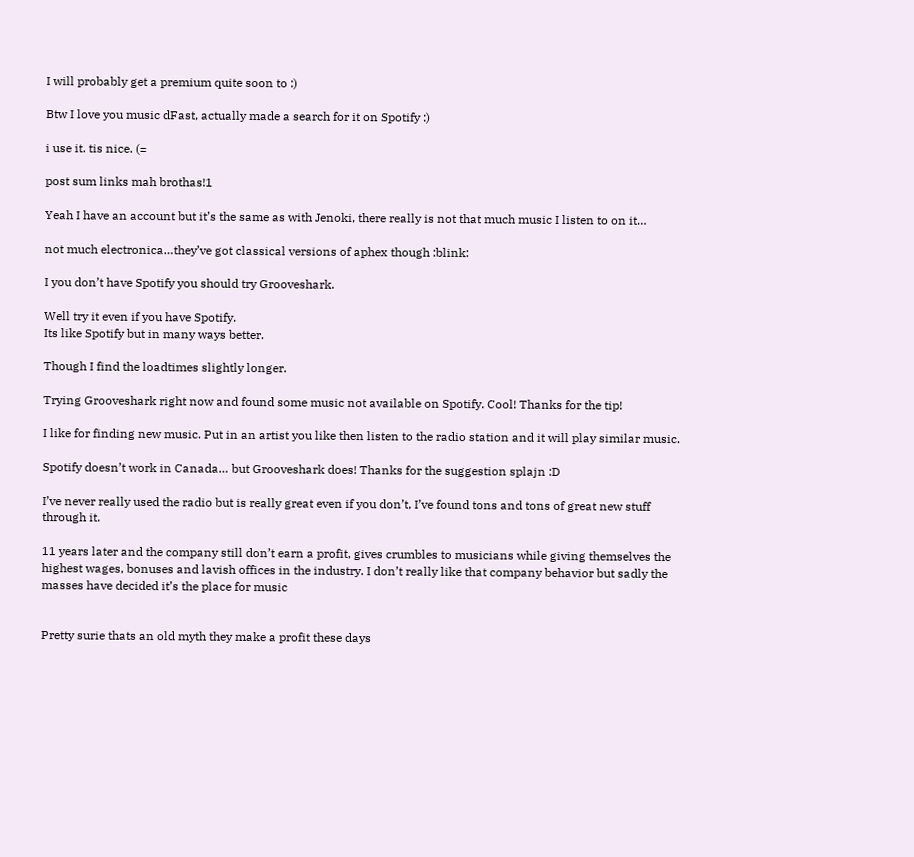I will probably get a premium quite soon to :)

Btw I love you music dFast, actually made a search for it on Spotify :)

i use it. tis nice. (=

post sum links mah brothas!1

Yeah I have an account but it’s the same as with Jenoki, there really is not that much music I listen to on it…

not much electronica…they’ve got classical versions of aphex though :blink:

I you don’t have Spotify you should try Grooveshark.

Well try it even if you have Spotify.
Its like Spotify but in many ways better.

Though I find the loadtimes slightly longer.

Trying Grooveshark right now and found some music not available on Spotify. Cool! Thanks for the tip!

I like for finding new music. Put in an artist you like then listen to the radio station and it will play similar music.

Spotify doesn’t work in Canada… but Grooveshark does! Thanks for the suggestion splajn :D

I’ve never really used the radio but is really great even if you don’t, I’ve found tons and tons of great new stuff through it.

11 years later and the company still don’t earn a profit, gives crumbles to musicians while giving themselves the highest wages, bonuses and lavish offices in the industry. I don’t really like that company behavior but sadly the masses have decided it’s the place for music


Pretty surie thats an old myth they make a profit these days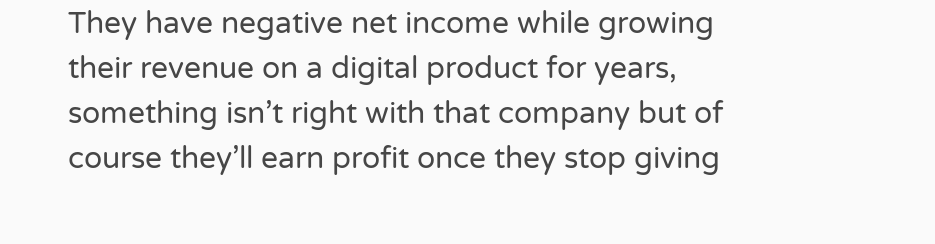They have negative net income while growing their revenue on a digital product for years, something isn’t right with that company but of course they’ll earn profit once they stop giving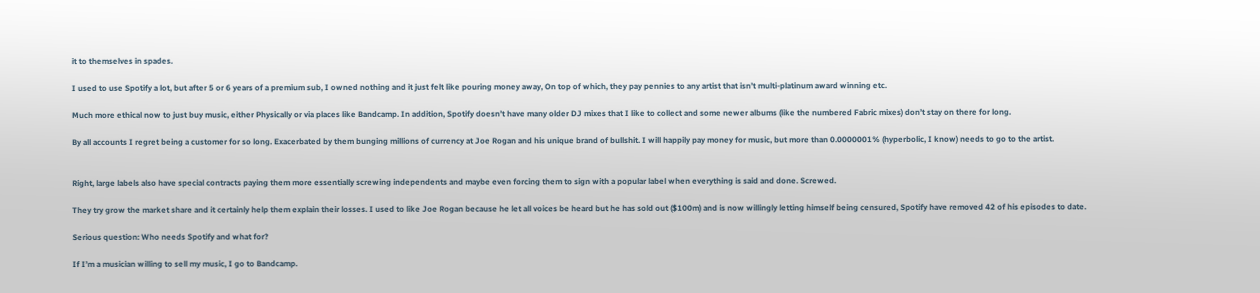it to themselves in spades.

I used to use Spotify a lot, but after 5 or 6 years of a premium sub, I owned nothing and it just felt like pouring money away, On top of which, they pay pennies to any artist that isn’t multi-platinum award winning etc.

Much more ethical now to just buy music, either Physically or via places like Bandcamp. In addition, Spotify doesn’t have many older DJ mixes that I like to collect and some newer albums (like the numbered Fabric mixes) don’t stay on there for long.

By all accounts I regret being a customer for so long. Exacerbated by them bunging millions of currency at Joe Rogan and his unique brand of bullshit. I will happily pay money for music, but more than 0.0000001% (hyperbolic, I know) needs to go to the artist.


Right, large labels also have special contracts paying them more essentially screwing independents and maybe even forcing them to sign with a popular label when everything is said and done. Screwed.

They try grow the market share and it certainly help them explain their losses. I used to like Joe Rogan because he let all voices be heard but he has sold out ($100m) and is now willingly letting himself being censured, Spotify have removed 42 of his episodes to date.

Serious question: Who needs Spotify and what for?

If I’m a musician willing to sell my music, I go to Bandcamp.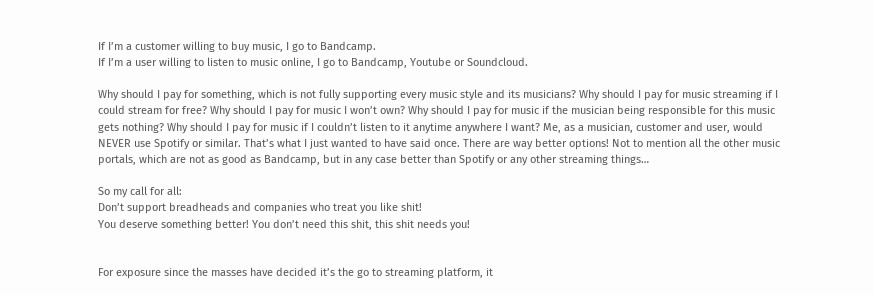If I’m a customer willing to buy music, I go to Bandcamp.
If I’m a user willing to listen to music online, I go to Bandcamp, Youtube or Soundcloud.

Why should I pay for something, which is not fully supporting every music style and its musicians? Why should I pay for music streaming if I could stream for free? Why should I pay for music I won’t own? Why should I pay for music if the musician being responsible for this music gets nothing? Why should I pay for music if I couldn’t listen to it anytime anywhere I want? Me, as a musician, customer and user, would NEVER use Spotify or similar. That’s what I just wanted to have said once. There are way better options! Not to mention all the other music portals, which are not as good as Bandcamp, but in any case better than Spotify or any other streaming things…

So my call for all:
Don’t support breadheads and companies who treat you like shit!
You deserve something better! You don’t need this shit, this shit needs you!


For exposure since the masses have decided it’s the go to streaming platform, it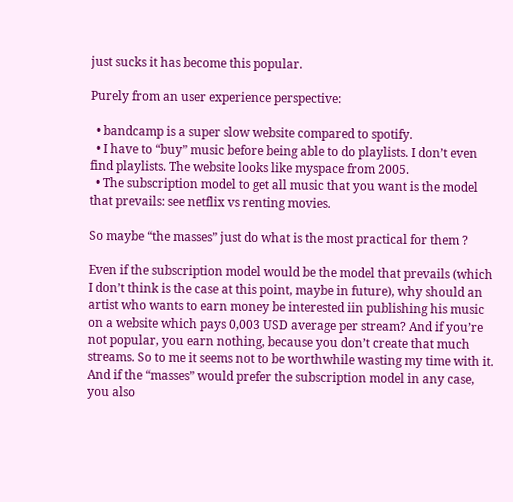just sucks it has become this popular.

Purely from an user experience perspective:

  • bandcamp is a super slow website compared to spotify.
  • I have to “buy” music before being able to do playlists. I don’t even find playlists. The website looks like myspace from 2005.
  • The subscription model to get all music that you want is the model that prevails: see netflix vs renting movies.

So maybe “the masses” just do what is the most practical for them ?

Even if the subscription model would be the model that prevails (which I don’t think is the case at this point, maybe in future), why should an artist who wants to earn money be interested iin publishing his music on a website which pays 0,003 USD average per stream? And if you’re not popular, you earn nothing, because you don’t create that much streams. So to me it seems not to be worthwhile wasting my time with it. And if the “masses” would prefer the subscription model in any case, you also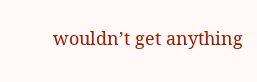wouldn’t get anything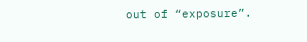out of “exposure”.